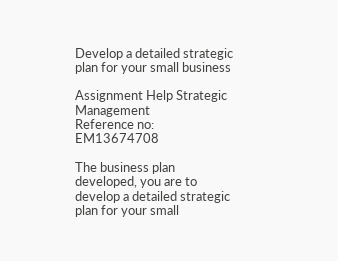Develop a detailed strategic plan for your small business

Assignment Help Strategic Management
Reference no: EM13674708

The business plan developed, you are to develop a detailed strategic plan for your small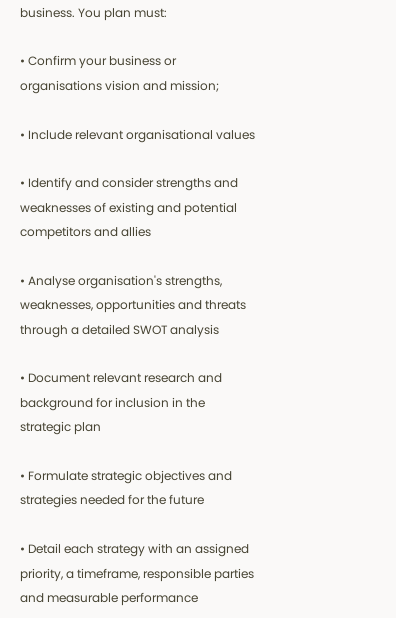business. You plan must:

• Confirm your business or organisations vision and mission;

• Include relevant organisational values

• Identify and consider strengths and weaknesses of existing and potential competitors and allies

• Analyse organisation's strengths, weaknesses, opportunities and threats through a detailed SWOT analysis

• Document relevant research and background for inclusion in the strategic plan

• Formulate strategic objectives and strategies needed for the future

• Detail each strategy with an assigned priority, a timeframe, responsible parties and measurable performance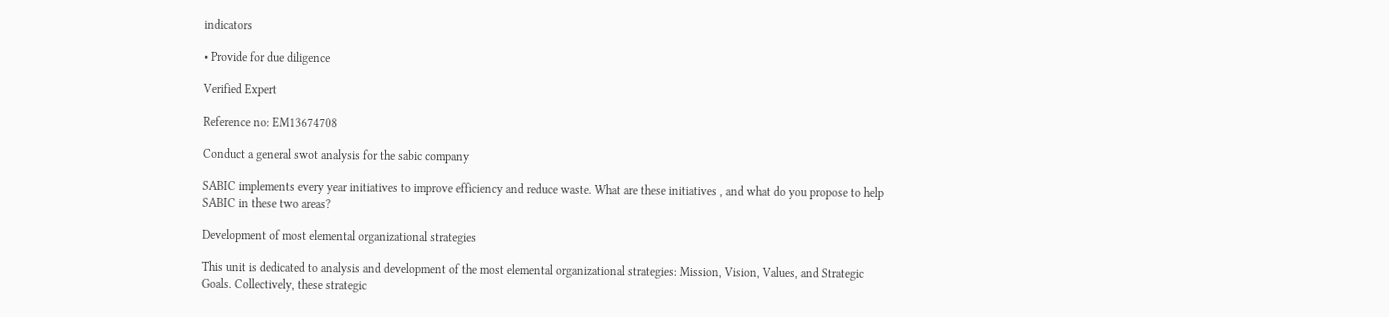indicators

• Provide for due diligence

Verified Expert

Reference no: EM13674708

Conduct a general swot analysis for the sabic company

SABIC implements every year initiatives to improve efficiency and reduce waste. What are these initiatives , and what do you propose to help SABIC in these two areas?

Development of most elemental organizational strategies

This unit is dedicated to analysis and development of the most elemental organizational strategies: Mission, Vision, Values, and Strategic Goals. Collectively, these strategic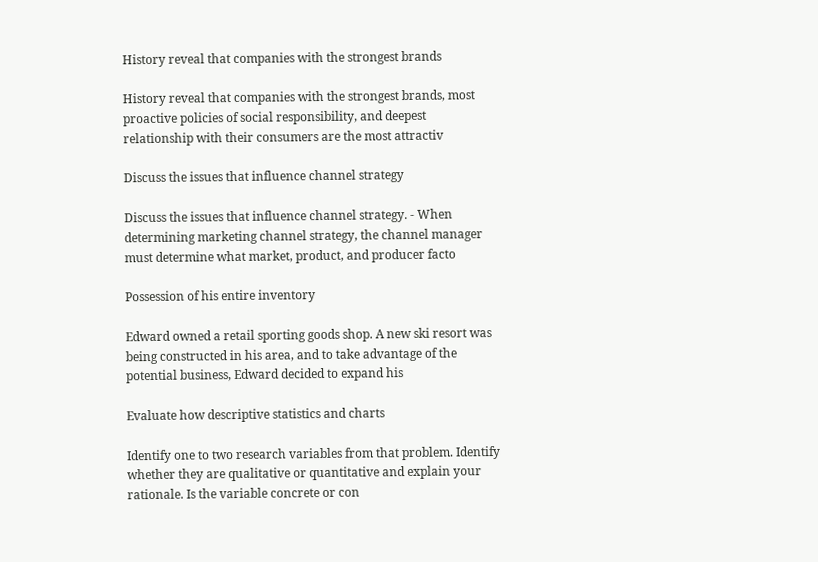History reveal that companies with the strongest brands

History reveal that companies with the strongest brands, most proactive policies of social responsibility, and deepest relationship with their consumers are the most attractiv

Discuss the issues that influence channel strategy

Discuss the issues that influence channel strategy. - When determining marketing channel strategy, the channel manager must determine what market, product, and producer facto

Possession of his entire inventory

Edward owned a retail sporting goods shop. A new ski resort was being constructed in his area, and to take advantage of the potential business, Edward decided to expand his

Evaluate how descriptive statistics and charts

Identify one to two research variables from that problem. Identify whether they are qualitative or quantitative and explain your rationale. Is the variable concrete or con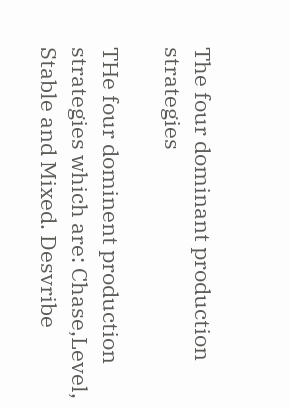The four dominant production strategies

THe four dominent production strategies which are: Chase,Level, Stable and Mixed. Desvribe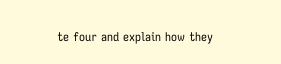te four and explain how they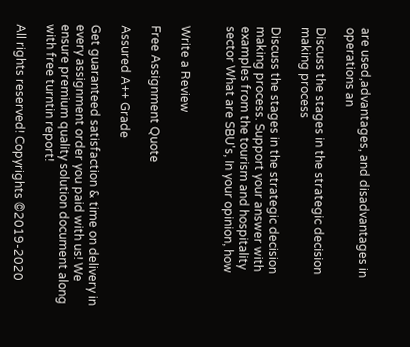are used,advantages, and disadvantages in operations an

Discuss the stages in the strategic decision making process

Discuss the stages in the strategic decision making process. Support your answer with examples from the tourism and hospitality sector What are SBU's, In your opinion, how


Write a Review

Free Assignment Quote

Assured A++ Grade

Get guaranteed satisfaction & time on delivery in every assignment order you paid with us! We ensure premium quality solution document along with free turntin report!

All rights reserved! Copyrights ©2019-2020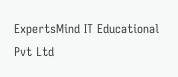ExpertsMind IT Educational Pvt Ltd